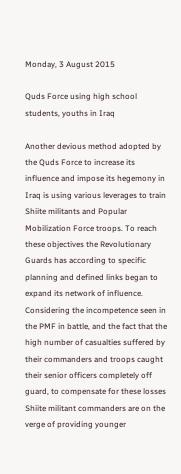Monday, 3 August 2015

Quds Force using high school students, youths in Iraq

Another devious method adopted by the Quds Force to increase its influence and impose its hegemony in Iraq is using various leverages to train Shiite militants and Popular Mobilization Force troops. To reach these objectives the Revolutionary Guards has according to specific planning and defined links began to expand its network of influence.
Considering the incompetence seen in the PMF in battle, and the fact that the high number of casualties suffered by their commanders and troops caught their senior officers completely off guard, to compensate for these losses Shiite militant commanders are on the verge of providing younger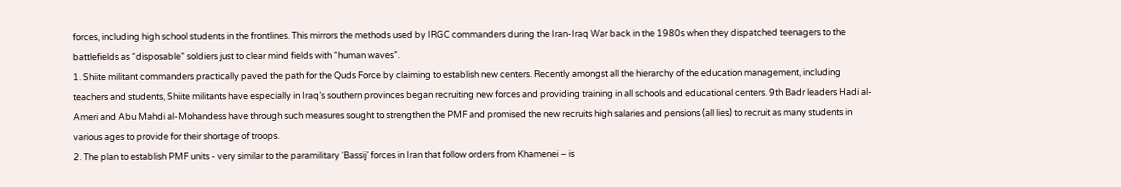forces, including high school students in the frontlines. This mirrors the methods used by IRGC commanders during the Iran-Iraq War back in the 1980s when they dispatched teenagers to the battlefields as “disposable” soldiers just to clear mind fields with “human waves”.
1. Shiite militant commanders practically paved the path for the Quds Force by claiming to establish new centers. Recently amongst all the hierarchy of the education management, including teachers and students, Shiite militants have especially in Iraq’s southern provinces began recruiting new forces and providing training in all schools and educational centers. 9th Badr leaders Hadi al-Ameri and Abu Mahdi al-Mohandess have through such measures sought to strengthen the PMF and promised the new recruits high salaries and pensions (all lies) to recruit as many students in various ages to provide for their shortage of troops.
2. The plan to establish PMF units - very similar to the paramilitary ‘Bassij’ forces in Iran that follow orders from Khamenei – is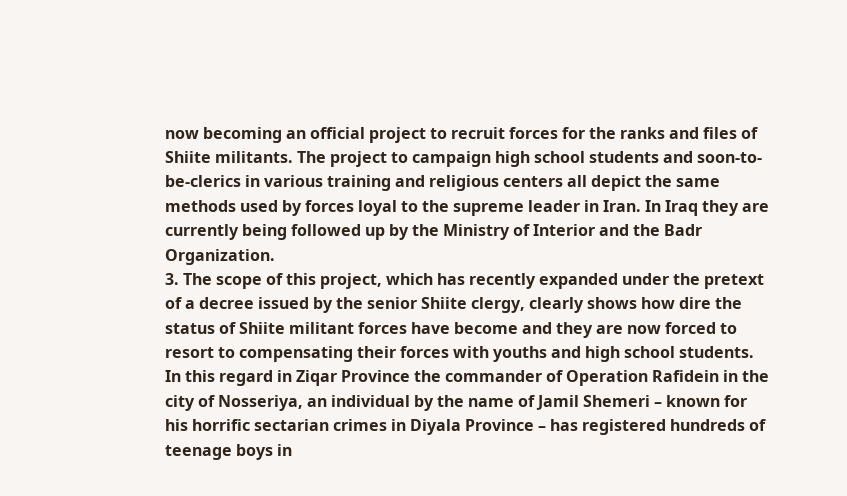now becoming an official project to recruit forces for the ranks and files of Shiite militants. The project to campaign high school students and soon-to-be-clerics in various training and religious centers all depict the same methods used by forces loyal to the supreme leader in Iran. In Iraq they are currently being followed up by the Ministry of Interior and the Badr Organization.
3. The scope of this project, which has recently expanded under the pretext of a decree issued by the senior Shiite clergy, clearly shows how dire the status of Shiite militant forces have become and they are now forced to resort to compensating their forces with youths and high school students. In this regard in Ziqar Province the commander of Operation Rafidein in the city of Nosseriya, an individual by the name of Jamil Shemeri – known for his horrific sectarian crimes in Diyala Province – has registered hundreds of teenage boys in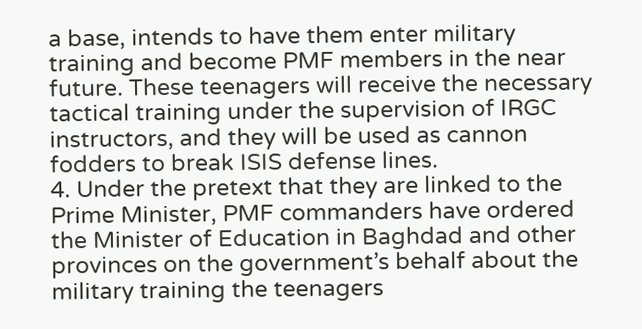a base, intends to have them enter military training and become PMF members in the near future. These teenagers will receive the necessary tactical training under the supervision of IRGC instructors, and they will be used as cannon fodders to break ISIS defense lines.
4. Under the pretext that they are linked to the Prime Minister, PMF commanders have ordered the Minister of Education in Baghdad and other provinces on the government’s behalf about the military training the teenagers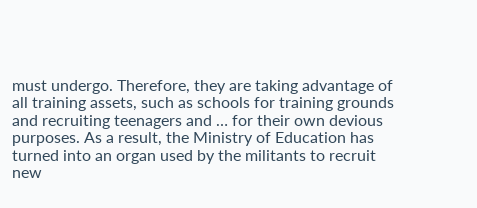must undergo. Therefore, they are taking advantage of all training assets, such as schools for training grounds and recruiting teenagers and … for their own devious purposes. As a result, the Ministry of Education has turned into an organ used by the militants to recruit new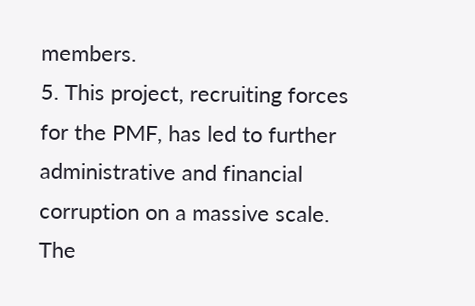members.
5. This project, recruiting forces for the PMF, has led to further administrative and financial corruption on a massive scale. The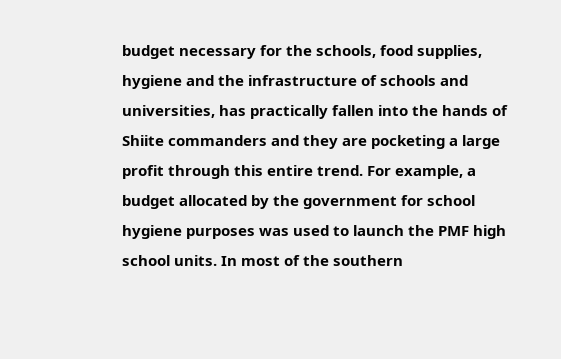budget necessary for the schools, food supplies, hygiene and the infrastructure of schools and universities, has practically fallen into the hands of Shiite commanders and they are pocketing a large profit through this entire trend. For example, a budget allocated by the government for school hygiene purposes was used to launch the PMF high school units. In most of the southern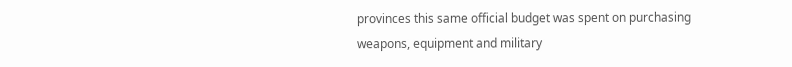provinces this same official budget was spent on purchasing weapons, equipment and military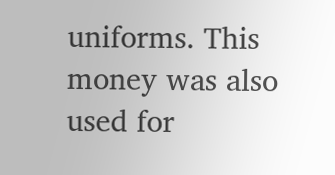uniforms. This money was also used for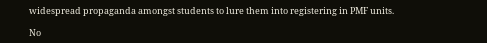widespread propaganda amongst students to lure them into registering in PMF units.

No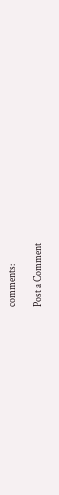comments:

Post a Comment